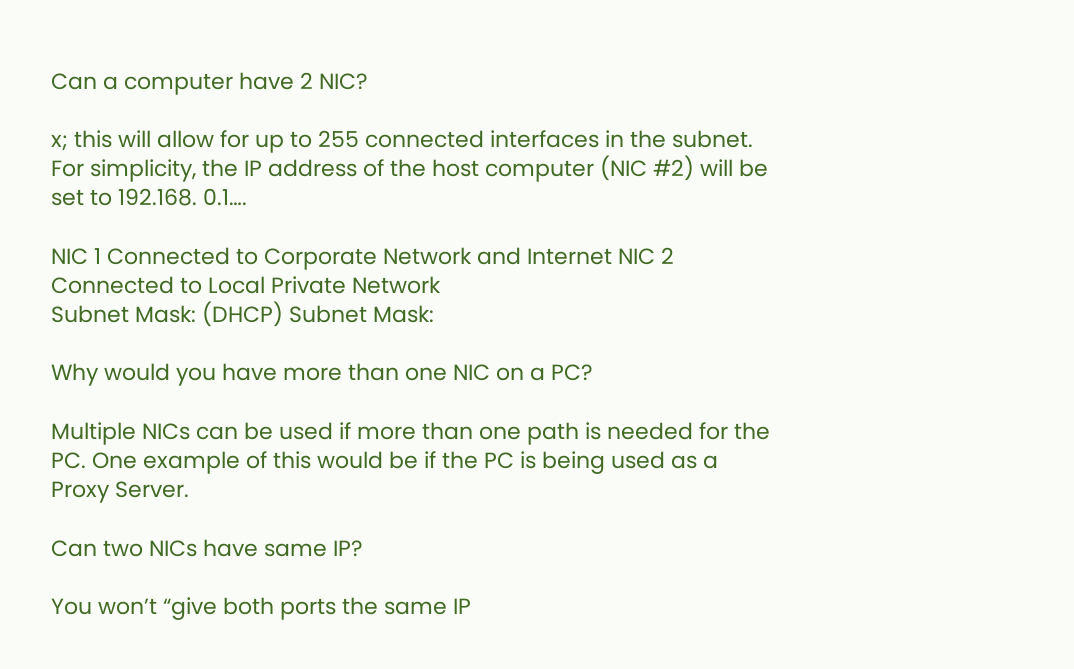Can a computer have 2 NIC?

x; this will allow for up to 255 connected interfaces in the subnet. For simplicity, the IP address of the host computer (NIC #2) will be set to 192.168. 0.1….

NIC 1 Connected to Corporate Network and Internet NIC 2 Connected to Local Private Network
Subnet Mask: (DHCP) Subnet Mask:

Why would you have more than one NIC on a PC?

Multiple NICs can be used if more than one path is needed for the PC. One example of this would be if the PC is being used as a Proxy Server.

Can two NICs have same IP?

You won’t “give both ports the same IP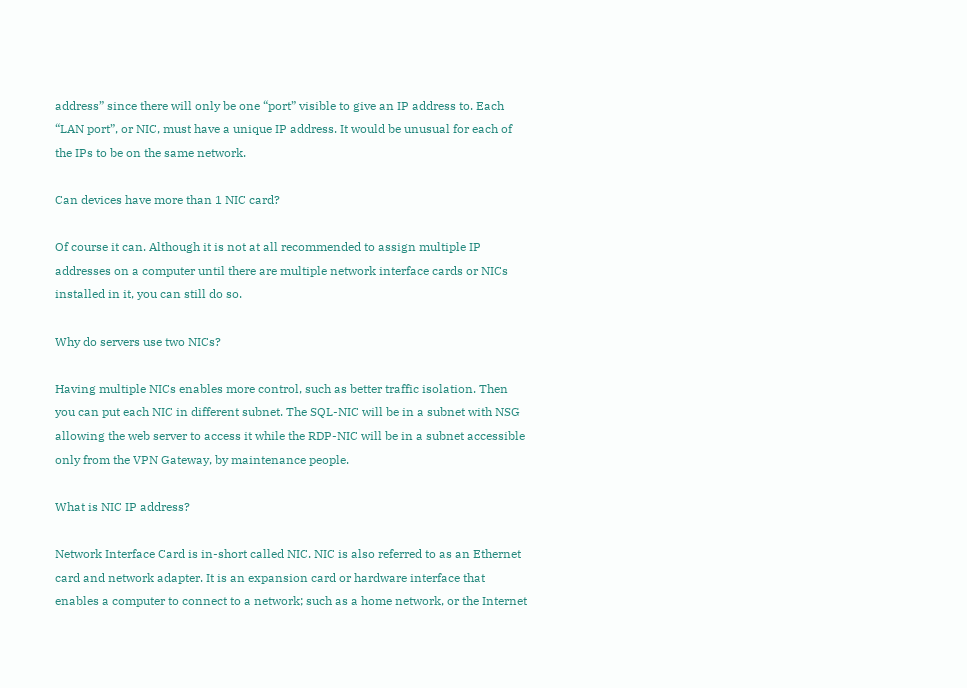address” since there will only be one “port” visible to give an IP address to. Each “LAN port”, or NIC, must have a unique IP address. It would be unusual for each of the IPs to be on the same network.

Can devices have more than 1 NIC card?

Of course it can. Although it is not at all recommended to assign multiple IP addresses on a computer until there are multiple network interface cards or NICs installed in it, you can still do so.

Why do servers use two NICs?

Having multiple NICs enables more control, such as better traffic isolation. Then you can put each NIC in different subnet. The SQL-NIC will be in a subnet with NSG allowing the web server to access it while the RDP-NIC will be in a subnet accessible only from the VPN Gateway, by maintenance people.

What is NIC IP address?

Network Interface Card is in-short called NIC. NIC is also referred to as an Ethernet card and network adapter. It is an expansion card or hardware interface that enables a computer to connect to a network; such as a home network, or the Internet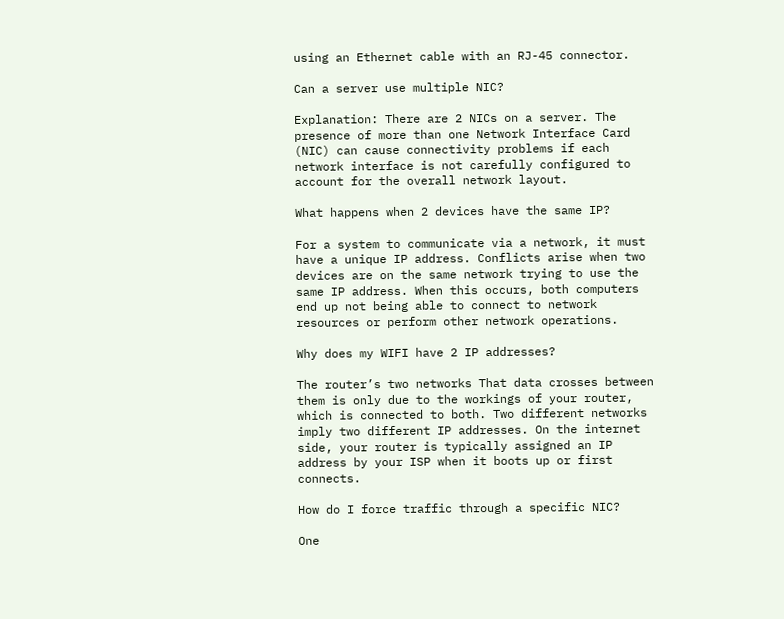using an Ethernet cable with an RJ-45 connector.

Can a server use multiple NIC?

Explanation: There are 2 NICs on a server. The presence of more than one Network Interface Card (NIC) can cause connectivity problems if each network interface is not carefully configured to account for the overall network layout.

What happens when 2 devices have the same IP?

For a system to communicate via a network, it must have a unique IP address. Conflicts arise when two devices are on the same network trying to use the same IP address. When this occurs, both computers end up not being able to connect to network resources or perform other network operations.

Why does my WIFI have 2 IP addresses?

The router’s two networks That data crosses between them is only due to the workings of your router, which is connected to both. Two different networks imply two different IP addresses. On the internet side, your router is typically assigned an IP address by your ISP when it boots up or first connects.

How do I force traffic through a specific NIC?

One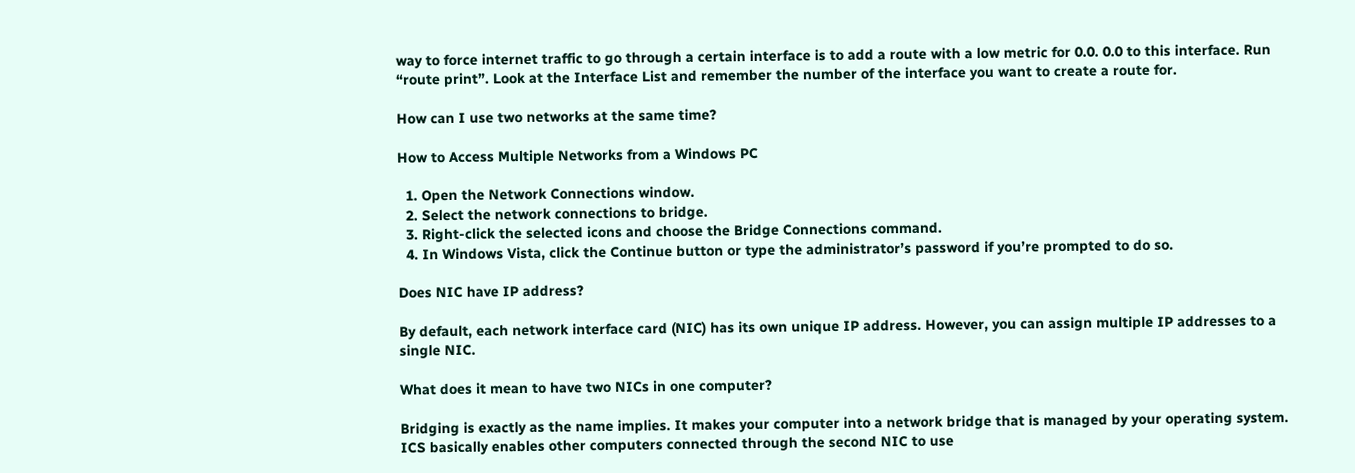way to force internet traffic to go through a certain interface is to add a route with a low metric for 0.0. 0.0 to this interface. Run “route print”. Look at the Interface List and remember the number of the interface you want to create a route for.

How can I use two networks at the same time?

How to Access Multiple Networks from a Windows PC

  1. Open the Network Connections window.
  2. Select the network connections to bridge.
  3. Right-click the selected icons and choose the Bridge Connections command.
  4. In Windows Vista, click the Continue button or type the administrator’s password if you’re prompted to do so.

Does NIC have IP address?

By default, each network interface card (NIC) has its own unique IP address. However, you can assign multiple IP addresses to a single NIC.

What does it mean to have two NICs in one computer?

Bridging is exactly as the name implies. It makes your computer into a network bridge that is managed by your operating system. ICS basically enables other computers connected through the second NIC to use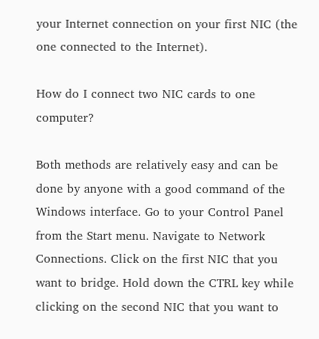your Internet connection on your first NIC (the one connected to the Internet).

How do I connect two NIC cards to one computer?

Both methods are relatively easy and can be done by anyone with a good command of the Windows interface. Go to your Control Panel from the Start menu. Navigate to Network Connections. Click on the first NIC that you want to bridge. Hold down the CTRL key while clicking on the second NIC that you want to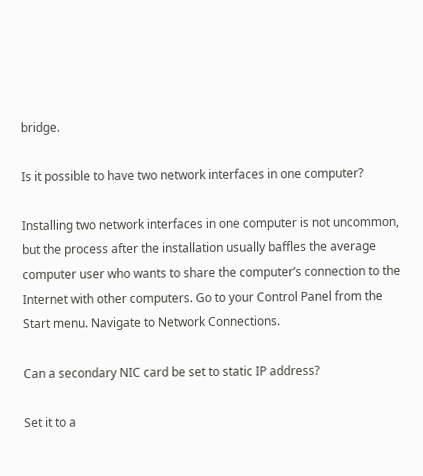bridge.

Is it possible to have two network interfaces in one computer?

Installing two network interfaces in one computer is not uncommon, but the process after the installation usually baffles the average computer user who wants to share the computer’s connection to the Internet with other computers. Go to your Control Panel from the Start menu. Navigate to Network Connections.

Can a secondary NIC card be set to static IP address?

Set it to a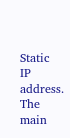Static IP address. The main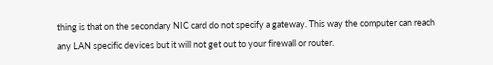thing is that on the secondary NIC card do not specify a gateway. This way the computer can reach any LAN specific devices but it will not get out to your firewall or router.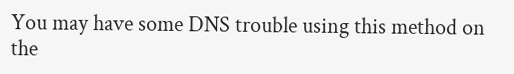You may have some DNS trouble using this method on the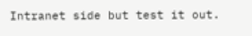Intranet side but test it out.